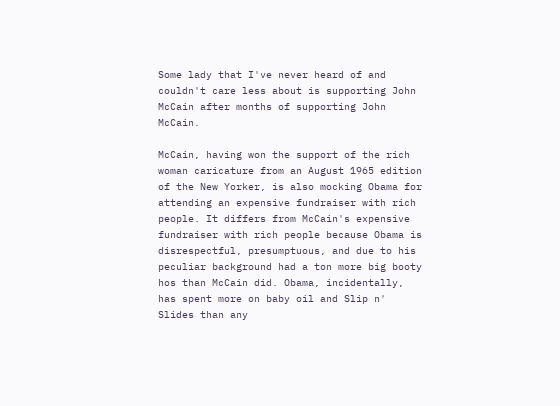Some lady that I've never heard of and couldn't care less about is supporting John McCain after months of supporting John McCain.

McCain, having won the support of the rich woman caricature from an August 1965 edition of the New Yorker, is also mocking Obama for attending an expensive fundraiser with rich people. It differs from McCain's expensive fundraiser with rich people because Obama is disrespectful, presumptuous, and due to his peculiar background had a ton more big booty hos than McCain did. Obama, incidentally, has spent more on baby oil and Slip n' Slides than any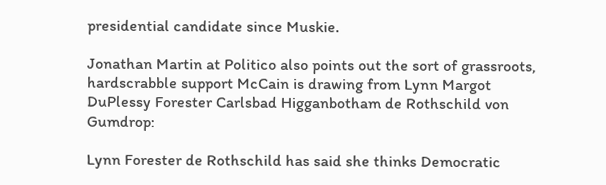presidential candidate since Muskie.

Jonathan Martin at Politico also points out the sort of grassroots, hardscrabble support McCain is drawing from Lynn Margot DuPlessy Forester Carlsbad Higganbotham de Rothschild von Gumdrop:

Lynn Forester de Rothschild has said she thinks Democratic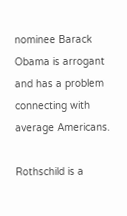nominee Barack Obama is arrogant and has a problem connecting with average Americans.

Rothschild is a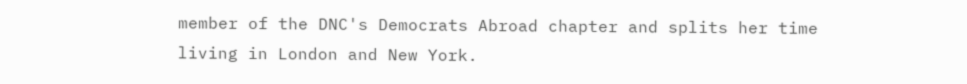member of the DNC's Democrats Abroad chapter and splits her time living in London and New York.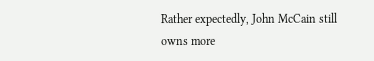Rather expectedly, John McCain still owns more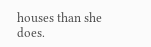houses than she does.